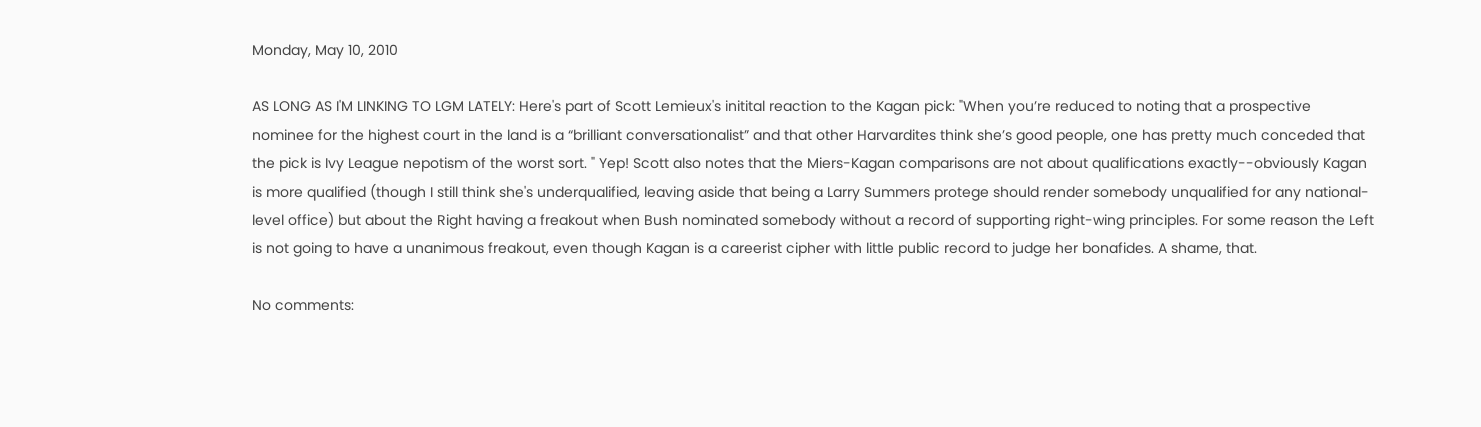Monday, May 10, 2010

AS LONG AS I'M LINKING TO LGM LATELY: Here's part of Scott Lemieux's initital reaction to the Kagan pick: "When you’re reduced to noting that a prospective nominee for the highest court in the land is a “brilliant conversationalist” and that other Harvardites think she’s good people, one has pretty much conceded that the pick is Ivy League nepotism of the worst sort. " Yep! Scott also notes that the Miers-Kagan comparisons are not about qualifications exactly--obviously Kagan is more qualified (though I still think she's underqualified, leaving aside that being a Larry Summers protege should render somebody unqualified for any national-level office) but about the Right having a freakout when Bush nominated somebody without a record of supporting right-wing principles. For some reason the Left is not going to have a unanimous freakout, even though Kagan is a careerist cipher with little public record to judge her bonafides. A shame, that.

No comments: